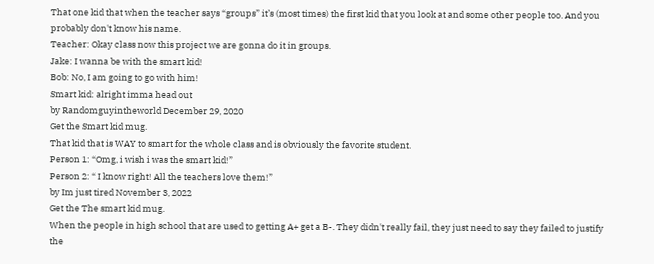That one kid that when the teacher says “groups” it’s (most times) the first kid that you look at and some other people too. And you probably don't know his name.
Teacher: Okay class now this project we are gonna do it in groups.
Jake: I wanna be with the smart kid!
Bob: No, I am going to go with him!
Smart kid: alright imma head out
by Randomguyintheworld December 29, 2020
Get the Smart kid mug.
That kid that is WAY to smart for the whole class and is obviously the favorite student.
Person 1: “Omg, i wish i was the smart kid!”
Person 2: “ I know right! All the teachers love them!”
by Im just tired November 3, 2022
Get the The smart kid mug.
When the people in high school that are used to getting A+ get a B-. They didn't really fail, they just need to say they failed to justify the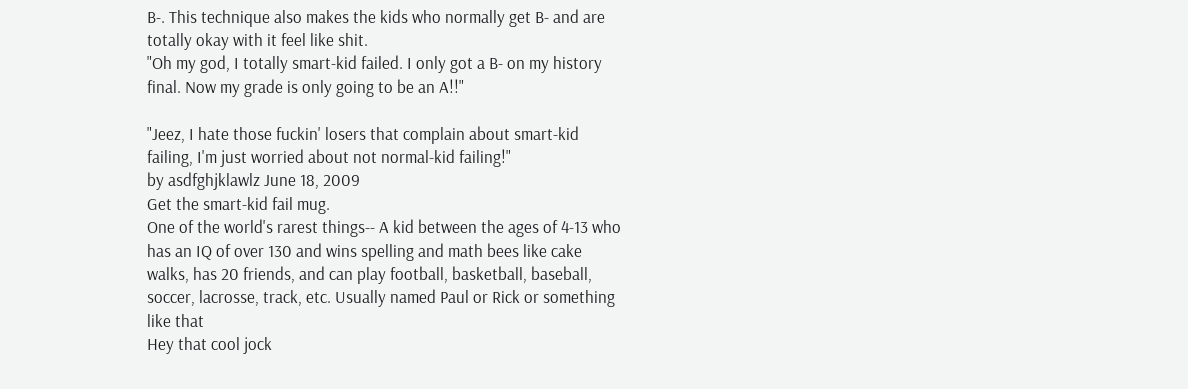B-. This technique also makes the kids who normally get B- and are totally okay with it feel like shit.
"Oh my god, I totally smart-kid failed. I only got a B- on my history final. Now my grade is only going to be an A!!"

"Jeez, I hate those fuckin' losers that complain about smart-kid failing, I'm just worried about not normal-kid failing!"
by asdfghjklawlz June 18, 2009
Get the smart-kid fail mug.
One of the world's rarest things-- A kid between the ages of 4-13 who has an IQ of over 130 and wins spelling and math bees like cake walks, has 20 friends, and can play football, basketball, baseball, soccer, lacrosse, track, etc. Usually named Paul or Rick or something like that
Hey that cool jock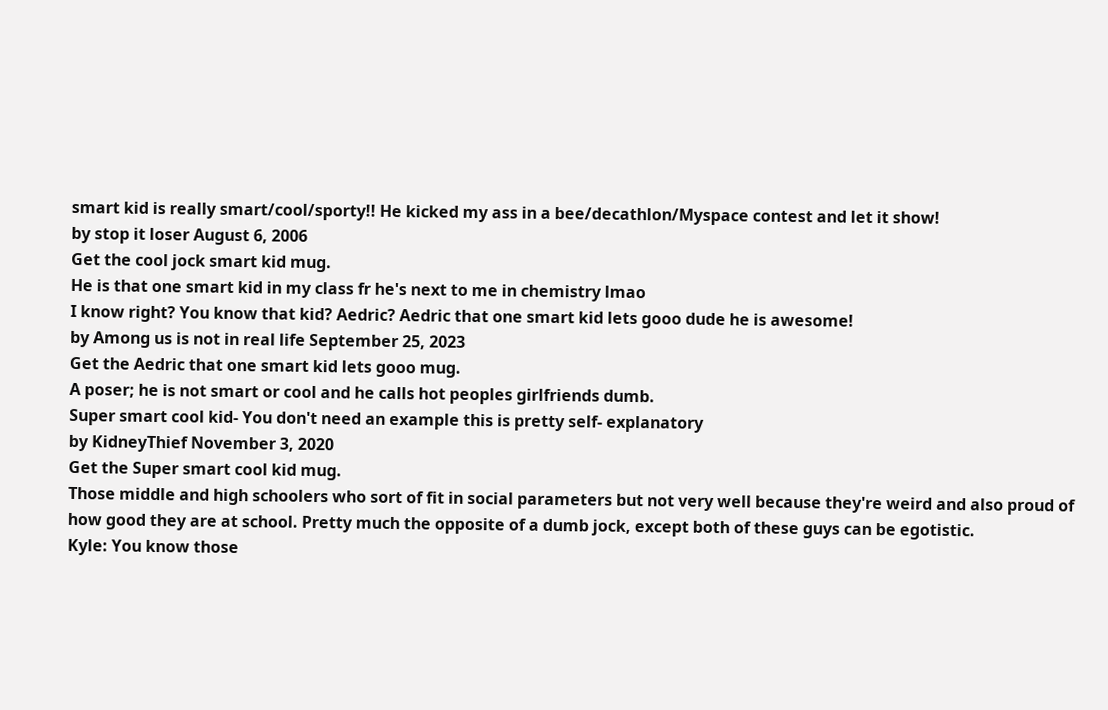smart kid is really smart/cool/sporty!! He kicked my ass in a bee/decathlon/Myspace contest and let it show!
by stop it loser August 6, 2006
Get the cool jock smart kid mug.
He is that one smart kid in my class fr he's next to me in chemistry lmao
I know right? You know that kid? Aedric? Aedric that one smart kid lets gooo dude he is awesome!
by Among us is not in real life September 25, 2023
Get the Aedric that one smart kid lets gooo mug.
A poser; he is not smart or cool and he calls hot peoples girlfriends dumb.
Super smart cool kid- You don't need an example this is pretty self- explanatory
by KidneyThief November 3, 2020
Get the Super smart cool kid mug.
Those middle and high schoolers who sort of fit in social parameters but not very well because they're weird and also proud of how good they are at school. Pretty much the opposite of a dumb jock, except both of these guys can be egotistic.
Kyle: You know those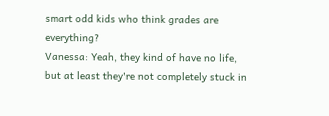smart odd kids who think grades are everything?
Vanessa: Yeah, they kind of have no life, but at least they're not completely stuck in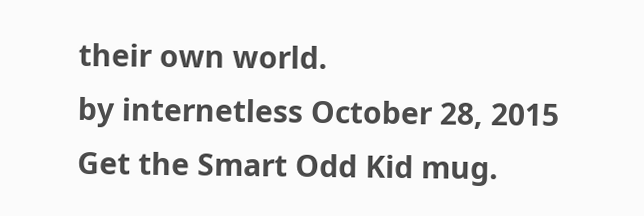their own world.
by internetless October 28, 2015
Get the Smart Odd Kid mug.